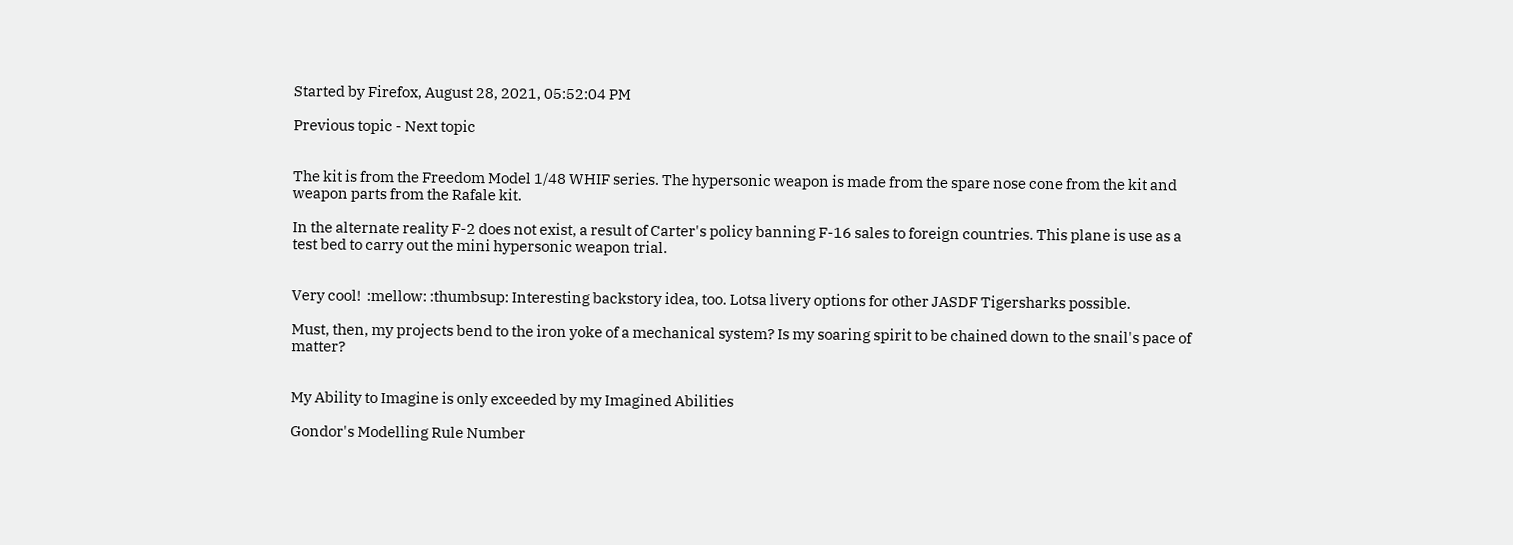Started by Firefox, August 28, 2021, 05:52:04 PM

Previous topic - Next topic


The kit is from the Freedom Model 1/48 WHIF series. The hypersonic weapon is made from the spare nose cone from the kit and weapon parts from the Rafale kit.

In the alternate reality F-2 does not exist, a result of Carter's policy banning F-16 sales to foreign countries. This plane is use as a test bed to carry out the mini hypersonic weapon trial.


Very cool!  :mellow: :thumbsup: Interesting backstory idea, too. Lotsa livery options for other JASDF Tigersharks possible.

Must, then, my projects bend to the iron yoke of a mechanical system? Is my soaring spirit to be chained down to the snail's pace of matter?


My Ability to Imagine is only exceeded by my Imagined Abilities

Gondor's Modelling Rule Number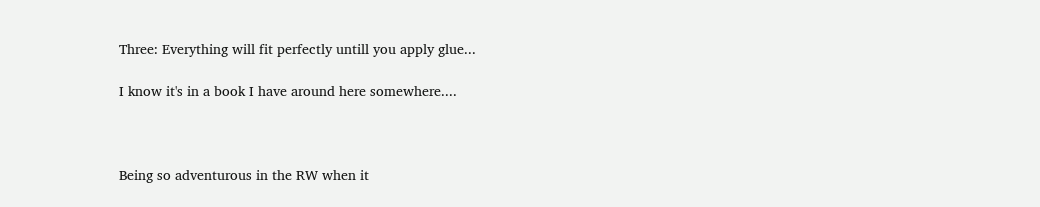Three: Everything will fit perfectly untill you apply glue...

I know it's in a book I have around here somewhere....



Being so adventurous in the RW when it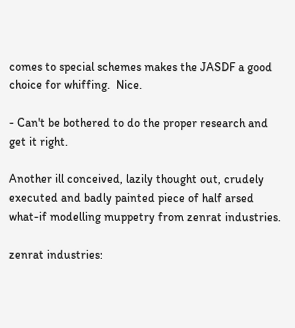comes to special schemes makes the JASDF a good choice for whiffing.  Nice.

- Can't be bothered to do the proper research and get it right.

Another ill conceived, lazily thought out, crudely executed and badly painted piece of half arsed what-if modelling muppetry from zenrat industries.

zenrat industries: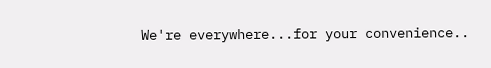We're everywhere...for your convenience..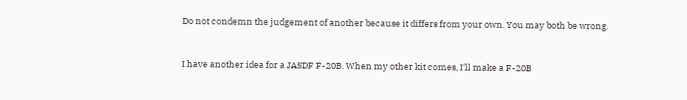Do not condemn the judgement of another because it differs from your own. You may both be wrong.


I have another idea for a JASDF F-20B. When my other kit comes, I'll make a F-20B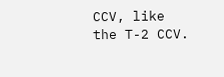CCV, like the T-2 CCV.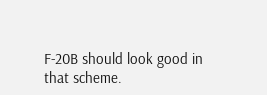F-20B should look good in that scheme.